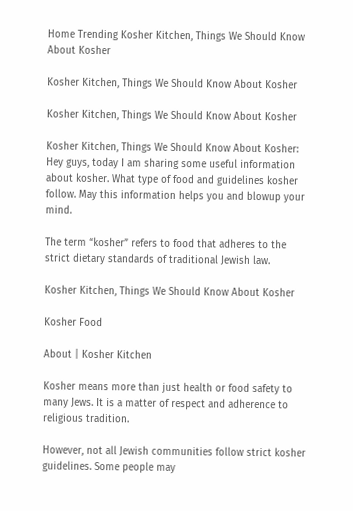Home Trending Kosher Kitchen, Things We Should Know About Kosher

Kosher Kitchen, Things We Should Know About Kosher

Kosher Kitchen, Things We Should Know About Kosher

Kosher Kitchen, Things We Should Know About Kosher: Hey guys, today I am sharing some useful information about kosher. What type of food and guidelines kosher follow. May this information helps you and blowup your mind.

The term “kosher” refers to food that adheres to the strict dietary standards of traditional Jewish law.

Kosher Kitchen, Things We Should Know About Kosher

Kosher Food

About | Kosher Kitchen

Kosher means more than just health or food safety to many Jews. It is a matter of respect and adherence to religious tradition.

However, not all Jewish communities follow strict kosher guidelines. Some people may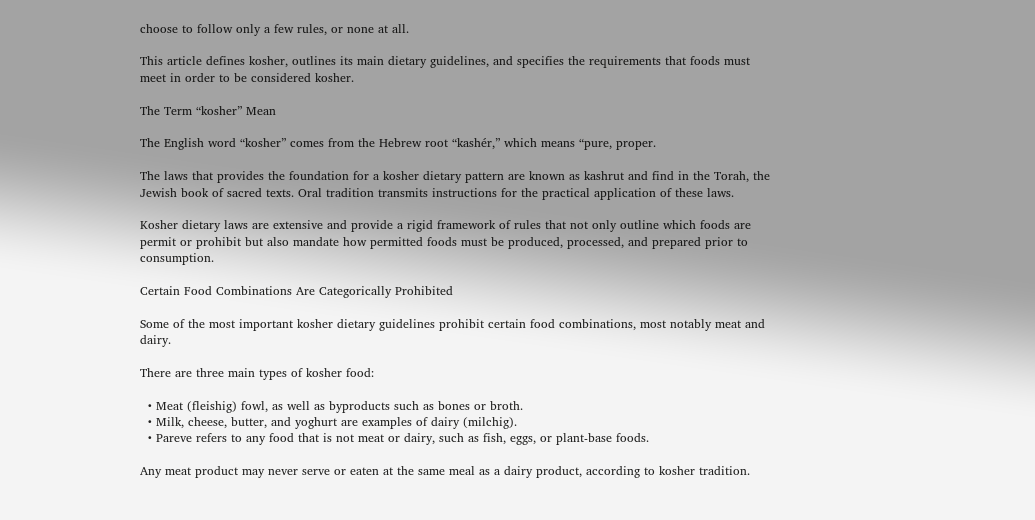choose to follow only a few rules, or none at all.

This article defines kosher, outlines its main dietary guidelines, and specifies the requirements that foods must meet in order to be considered kosher.

The Term “kosher” Mean

The English word “kosher” comes from the Hebrew root “kashér,” which means “pure, proper.

The laws that provides the foundation for a kosher dietary pattern are known as kashrut and find in the Torah, the Jewish book of sacred texts. Oral tradition transmits instructions for the practical application of these laws.

Kosher dietary laws are extensive and provide a rigid framework of rules that not only outline which foods are permit or prohibit but also mandate how permitted foods must be produced, processed, and prepared prior to consumption.

Certain Food Combinations Are Categorically Prohibited

Some of the most important kosher dietary guidelines prohibit certain food combinations, most notably meat and dairy.

There are three main types of kosher food:

  • Meat (fleishig) fowl, as well as byproducts such as bones or broth.
  • Milk, cheese, butter, and yoghurt are examples of dairy (milchig).
  • Pareve refers to any food that is not meat or dairy, such as fish, eggs, or plant-base foods.

Any meat product may never serve or eaten at the same meal as a dairy product, according to kosher tradition.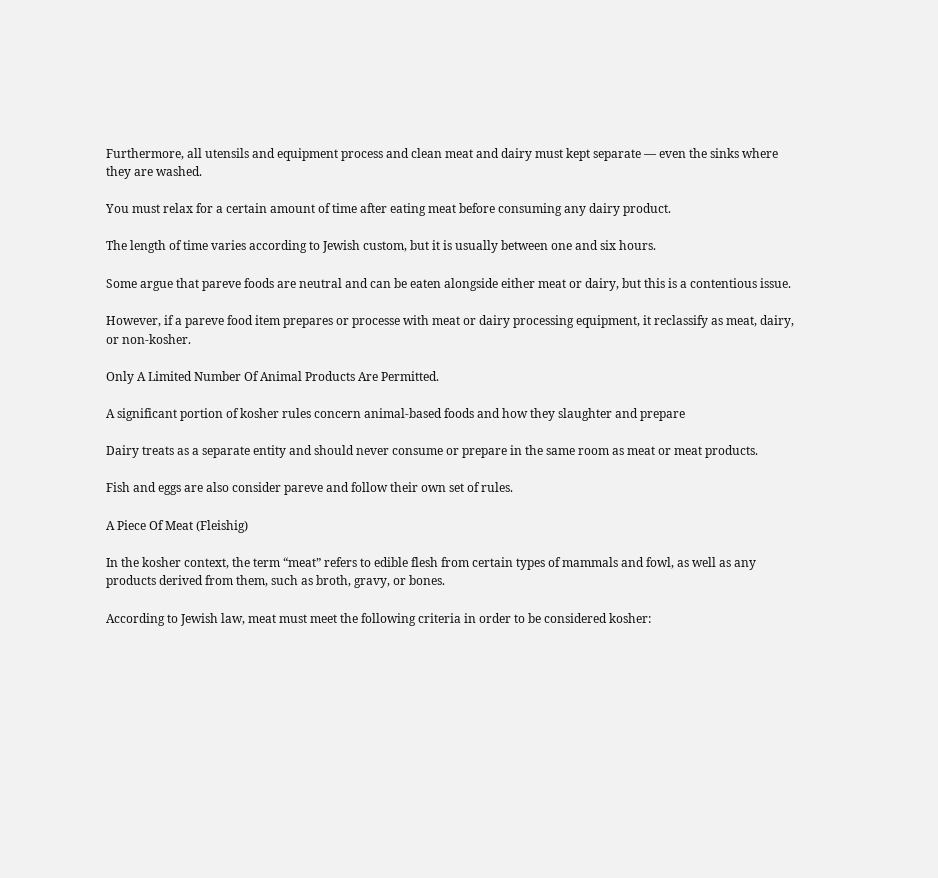Furthermore, all utensils and equipment process and clean meat and dairy must kept separate — even the sinks where they are washed.

You must relax for a certain amount of time after eating meat before consuming any dairy product.

The length of time varies according to Jewish custom, but it is usually between one and six hours.

Some argue that pareve foods are neutral and can be eaten alongside either meat or dairy, but this is a contentious issue.

However, if a pareve food item prepares or processe with meat or dairy processing equipment, it reclassify as meat, dairy, or non-kosher.

Only A Limited Number Of Animal Products Are Permitted.

A significant portion of kosher rules concern animal-based foods and how they slaughter and prepare

Dairy treats as a separate entity and should never consume or prepare in the same room as meat or meat products.

Fish and eggs are also consider pareve and follow their own set of rules.

A Piece Of Meat (Fleishig)

In the kosher context, the term “meat” refers to edible flesh from certain types of mammals and fowl, as well as any products derived from them, such as broth, gravy, or bones.

According to Jewish law, meat must meet the following criteria in order to be considered kosher: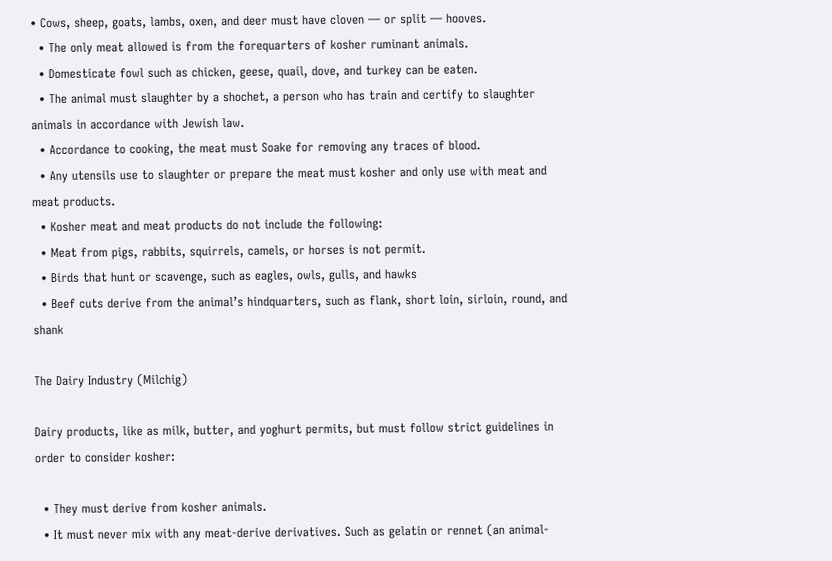• Cows, sheep, goats, lambs, oxen, and deer must have cloven — or split — hooves.
  • The only meat allowed is from the forequarters of kosher ruminant animals.
  • Domesticate fowl such as chicken, geese, quail, dove, and turkey can be eaten.
  • The animal must slaughter by a shochet, a person who has train and certify to slaughter animals in accordance with Jewish law.
  • Accordance to cooking, the meat must Soake for removing any traces of blood.
  • Any utensils use to slaughter or prepare the meat must kosher and only use with meat and meat products.
  • Kosher meat and meat products do not include the following:
  • Meat from pigs, rabbits, squirrels, camels, or horses is not permit.
  • Birds that hunt or scavenge, such as eagles, owls, gulls, and hawks
  • Beef cuts derive from the animal’s hindquarters, such as flank, short loin, sirloin, round, and shank

The Dairy Industry (Milchig)

Dairy products, like as milk, butter, and yoghurt permits, but must follow strict guidelines in order to consider kosher:

  • They must derive from kosher animals.
  • It must never mix with any meat-derive derivatives. Such as gelatin or rennet (an animal-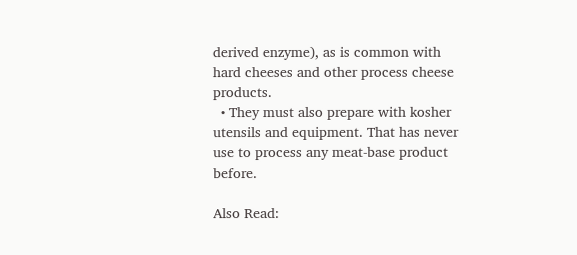derived enzyme), as is common with hard cheeses and other process cheese products.
  • They must also prepare with kosher utensils and equipment. That has never use to process any meat-base product before.

Also Read: